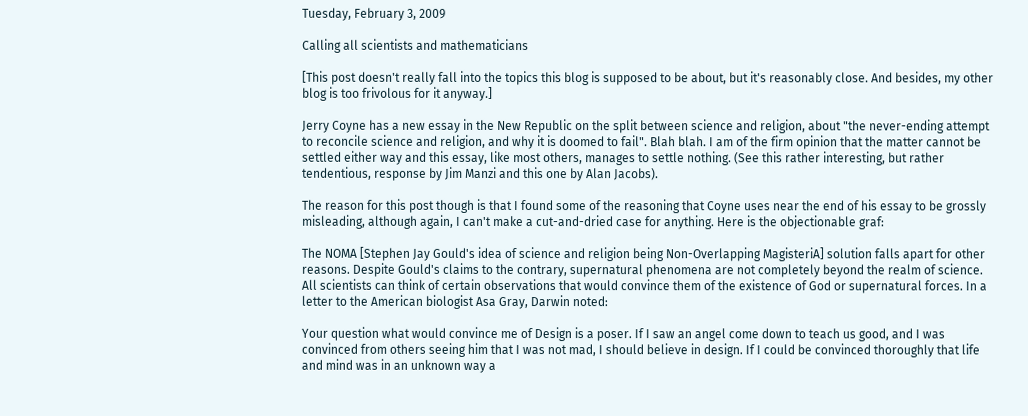Tuesday, February 3, 2009

Calling all scientists and mathematicians

[This post doesn't really fall into the topics this blog is supposed to be about, but it's reasonably close. And besides, my other blog is too frivolous for it anyway.]

Jerry Coyne has a new essay in the New Republic on the split between science and religion, about "the never-ending attempt to reconcile science and religion, and why it is doomed to fail". Blah blah. I am of the firm opinion that the matter cannot be settled either way and this essay, like most others, manages to settle nothing. (See this rather interesting, but rather tendentious, response by Jim Manzi and this one by Alan Jacobs).

The reason for this post though is that I found some of the reasoning that Coyne uses near the end of his essay to be grossly misleading, although again, I can't make a cut-and-dried case for anything. Here is the objectionable graf:

The NOMA [Stephen Jay Gould's idea of science and religion being Non-Overlapping MagisteriA] solution falls apart for other reasons. Despite Gould's claims to the contrary, supernatural phenomena are not completely beyond the realm of science. All scientists can think of certain observations that would convince them of the existence of God or supernatural forces. In a letter to the American biologist Asa Gray, Darwin noted:

Your question what would convince me of Design is a poser. If I saw an angel come down to teach us good, and I was convinced from others seeing him that I was not mad, I should believe in design. If I could be convinced thoroughly that life and mind was in an unknown way a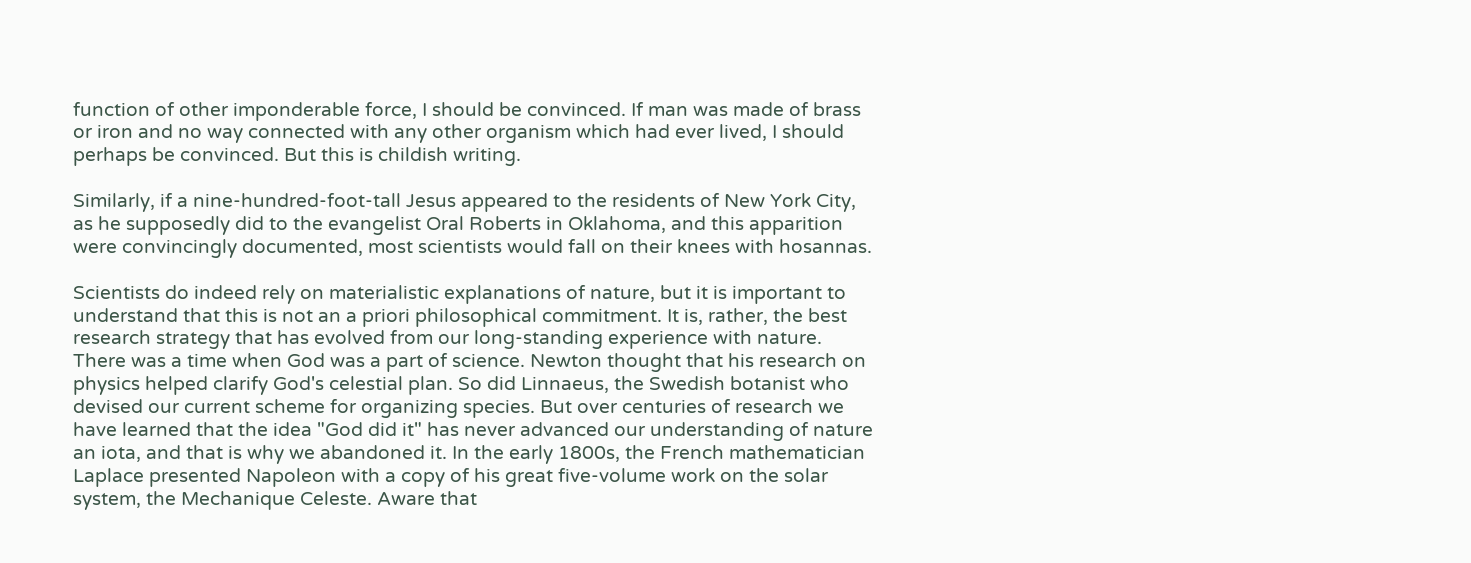function of other imponderable force, I should be convinced. If man was made of brass or iron and no way connected with any other organism which had ever lived, I should perhaps be convinced. But this is childish writing.

Similarly, if a nine-hundred-foot-tall Jesus appeared to the residents of New York City, as he supposedly did to the evangelist Oral Roberts in Oklahoma, and this apparition were convincingly documented, most scientists would fall on their knees with hosannas.

Scientists do indeed rely on materialistic explanations of nature, but it is important to understand that this is not an a priori philosophical commitment. It is, rather, the best research strategy that has evolved from our long-standing experience with nature. There was a time when God was a part of science. Newton thought that his research on physics helped clarify God's celestial plan. So did Linnaeus, the Swedish botanist who devised our current scheme for organizing species. But over centuries of research we have learned that the idea "God did it" has never advanced our understanding of nature an iota, and that is why we abandoned it. In the early 1800s, the French mathematician Laplace presented Napoleon with a copy of his great five-volume work on the solar system, the Mechanique Celeste. Aware that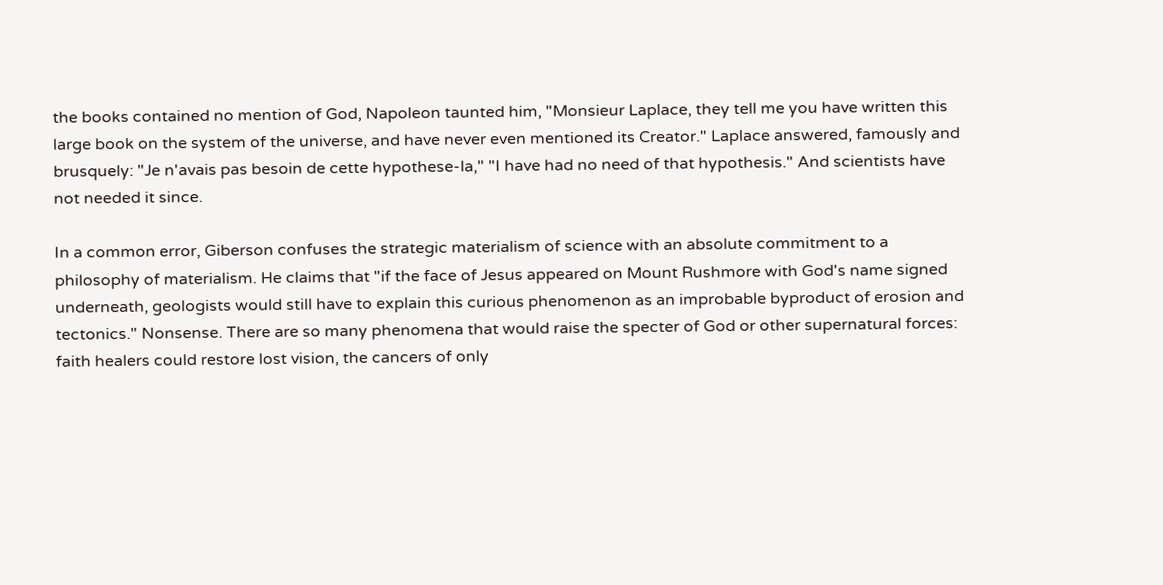the books contained no mention of God, Napoleon taunted him, "Monsieur Laplace, they tell me you have written this large book on the system of the universe, and have never even mentioned its Creator." Laplace answered, famously and brusquely: "Je n'avais pas besoin de cette hypothese-la," "I have had no need of that hypothesis." And scientists have not needed it since.

In a common error, Giberson confuses the strategic materialism of science with an absolute commitment to a philosophy of materialism. He claims that "if the face of Jesus appeared on Mount Rushmore with God's name signed underneath, geologists would still have to explain this curious phenomenon as an improbable byproduct of erosion and tectonics." Nonsense. There are so many phenomena that would raise the specter of God or other supernatural forces: faith healers could restore lost vision, the cancers of only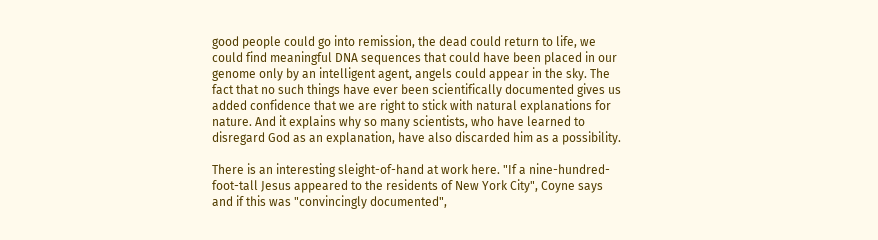good people could go into remission, the dead could return to life, we could find meaningful DNA sequences that could have been placed in our genome only by an intelligent agent, angels could appear in the sky. The fact that no such things have ever been scientifically documented gives us added confidence that we are right to stick with natural explanations for nature. And it explains why so many scientists, who have learned to disregard God as an explanation, have also discarded him as a possibility.

There is an interesting sleight-of-hand at work here. "If a nine-hundred-foot-tall Jesus appeared to the residents of New York City", Coyne says and if this was "convincingly documented",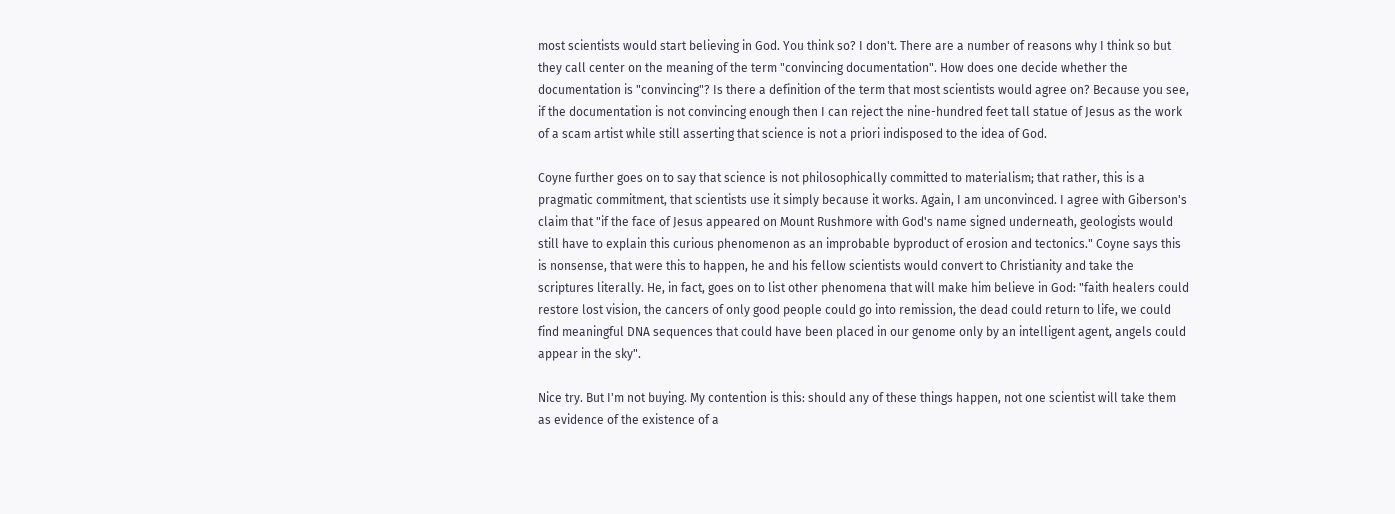most scientists would start believing in God. You think so? I don't. There are a number of reasons why I think so but they call center on the meaning of the term "convincing documentation". How does one decide whether the documentation is "convincing"? Is there a definition of the term that most scientists would agree on? Because you see, if the documentation is not convincing enough then I can reject the nine-hundred feet tall statue of Jesus as the work of a scam artist while still asserting that science is not a priori indisposed to the idea of God.

Coyne further goes on to say that science is not philosophically committed to materialism; that rather, this is a pragmatic commitment, that scientists use it simply because it works. Again, I am unconvinced. I agree with Giberson's claim that "if the face of Jesus appeared on Mount Rushmore with God's name signed underneath, geologists would still have to explain this curious phenomenon as an improbable byproduct of erosion and tectonics." Coyne says this is nonsense, that were this to happen, he and his fellow scientists would convert to Christianity and take the scriptures literally. He, in fact, goes on to list other phenomena that will make him believe in God: "faith healers could restore lost vision, the cancers of only good people could go into remission, the dead could return to life, we could find meaningful DNA sequences that could have been placed in our genome only by an intelligent agent, angels could appear in the sky".

Nice try. But I'm not buying. My contention is this: should any of these things happen, not one scientist will take them as evidence of the existence of a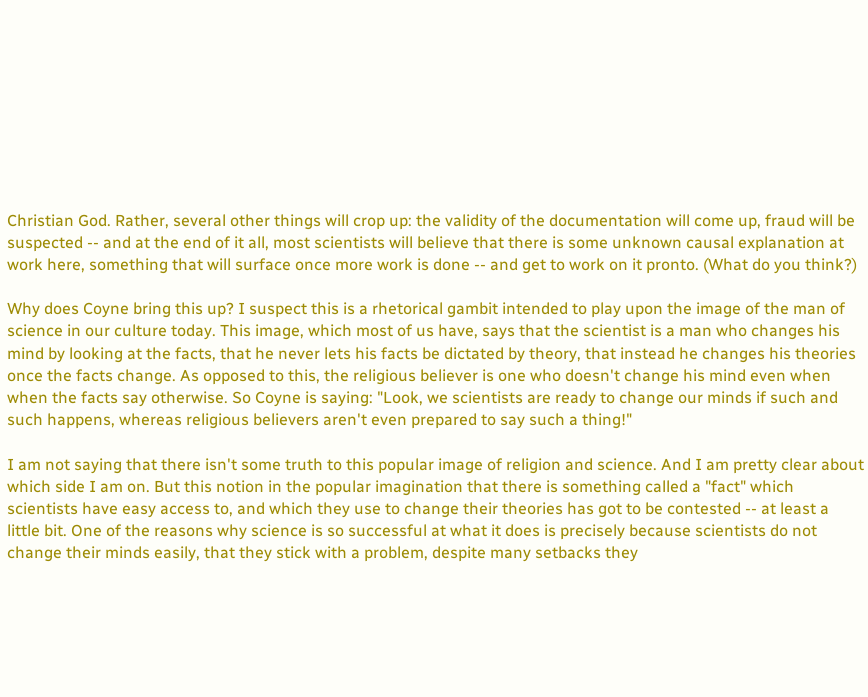Christian God. Rather, several other things will crop up: the validity of the documentation will come up, fraud will be suspected -- and at the end of it all, most scientists will believe that there is some unknown causal explanation at work here, something that will surface once more work is done -- and get to work on it pronto. (What do you think?)

Why does Coyne bring this up? I suspect this is a rhetorical gambit intended to play upon the image of the man of science in our culture today. This image, which most of us have, says that the scientist is a man who changes his mind by looking at the facts, that he never lets his facts be dictated by theory, that instead he changes his theories once the facts change. As opposed to this, the religious believer is one who doesn't change his mind even when when the facts say otherwise. So Coyne is saying: "Look, we scientists are ready to change our minds if such and such happens, whereas religious believers aren't even prepared to say such a thing!"

I am not saying that there isn't some truth to this popular image of religion and science. And I am pretty clear about which side I am on. But this notion in the popular imagination that there is something called a "fact" which scientists have easy access to, and which they use to change their theories has got to be contested -- at least a little bit. One of the reasons why science is so successful at what it does is precisely because scientists do not change their minds easily, that they stick with a problem, despite many setbacks they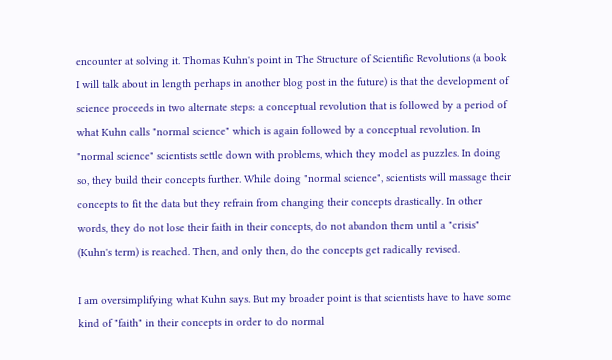encounter at solving it. Thomas Kuhn's point in The Structure of Scientific Revolutions (a book I will talk about in length perhaps in another blog post in the future) is that the development of science proceeds in two alternate steps: a conceptual revolution that is followed by a period of what Kuhn calls "normal science" which is again followed by a conceptual revolution. In "normal science" scientists settle down with problems, which they model as puzzles. In doing so, they build their concepts further. While doing "normal science", scientists will massage their concepts to fit the data but they refrain from changing their concepts drastically. In other words, they do not lose their faith in their concepts, do not abandon them until a "crisis" (Kuhn's term) is reached. Then, and only then, do the concepts get radically revised.

I am oversimplifying what Kuhn says. But my broader point is that scientists have to have some kind of "faith" in their concepts in order to do normal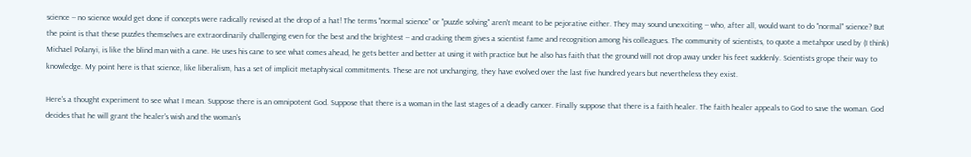science -- no science would get done if concepts were radically revised at the drop of a hat! The terms "normal science" or "puzzle solving" aren't meant to be pejorative either. They may sound unexciting -- who, after all, would want to do "normal" science? But the point is that these puzzles themselves are extraordinarily challenging even for the best and the brightest -- and cracking them gives a scientist fame and recognition among his colleagues. The community of scientists, to quote a metahpor used by (I think) Michael Polanyi, is like the blind man with a cane. He uses his cane to see what comes ahead, he gets better and better at using it with practice but he also has faith that the ground will not drop away under his feet suddenly. Scientists grope their way to knowledge. My point here is that science, like liberalism, has a set of implicit metaphysical commitments. These are not unchanging, they have evolved over the last five hundred years but nevertheless they exist.

Here's a thought experiment to see what I mean. Suppose there is an omnipotent God. Suppose that there is a woman in the last stages of a deadly cancer. Finally suppose that there is a faith healer. The faith healer appeals to God to save the woman. God decides that he will grant the healer's wish and the woman's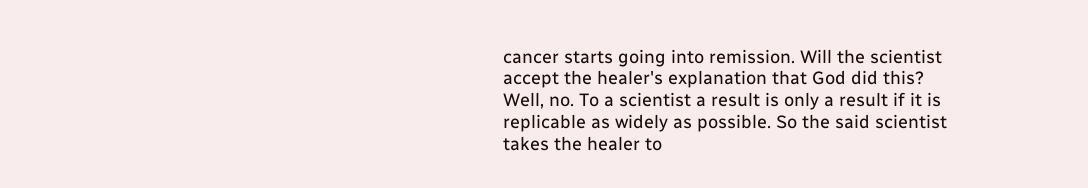cancer starts going into remission. Will the scientist accept the healer's explanation that God did this? Well, no. To a scientist a result is only a result if it is replicable as widely as possible. So the said scientist takes the healer to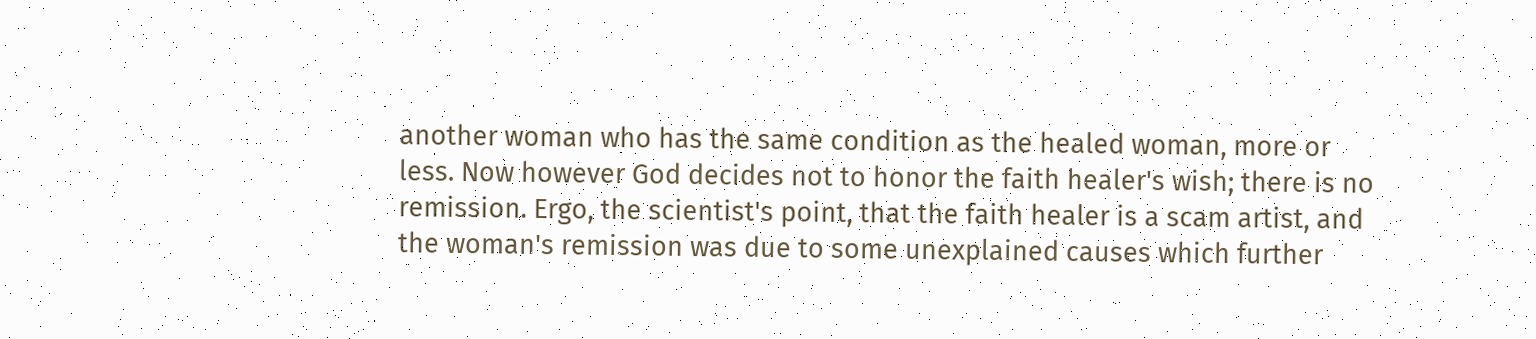another woman who has the same condition as the healed woman, more or less. Now however God decides not to honor the faith healer's wish; there is no remission. Ergo, the scientist's point, that the faith healer is a scam artist, and the woman's remission was due to some unexplained causes which further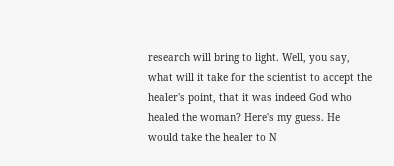research will bring to light. Well, you say, what will it take for the scientist to accept the healer's point, that it was indeed God who healed the woman? Here's my guess. He would take the healer to N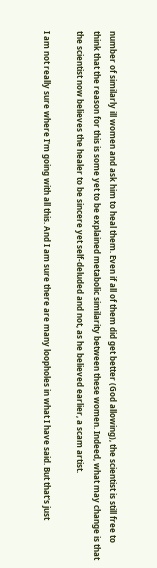number of similarly ill women and ask him to heal them. Even if all of them did get better (God allowing), the scientist is still free to think that the reason for this is some yet to be explained metabolic similarity between these women. Indeed, what may change is that the scientist now believes the healer to be sincere yet self-deluded and not, as he believed earlier, a scam artist.

I am not really sure where I'm going with all this. And I am sure there are many loopholes in what I have said. But that's just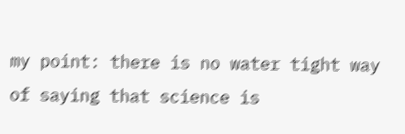my point: there is no water tight way of saying that science is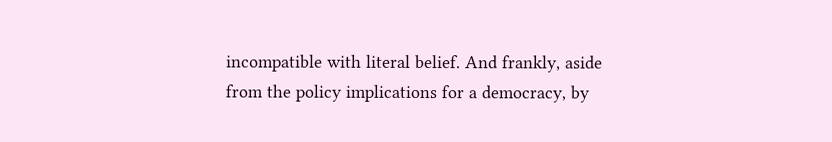incompatible with literal belief. And frankly, aside from the policy implications for a democracy, by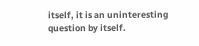itself, it is an uninteresting question by itself.